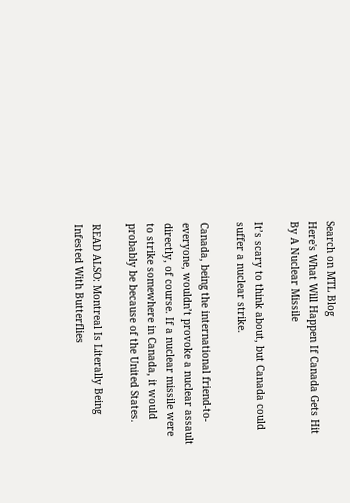Search on MTL Blog
Here's What Will Happen If Canada Gets Hit By A Nuclear Missile

It’s scary to think about, but Canada could suffer a nuclear strike.

Canada, being the international friend-to-everyone, wouldn’t provoke a nuclear assault directly, of course. If a nuclear missile were to strike somewhere in Canada, it would probably be because of the United States.

READ ALSO: Montreal Is Literally Being Infested With Butterflies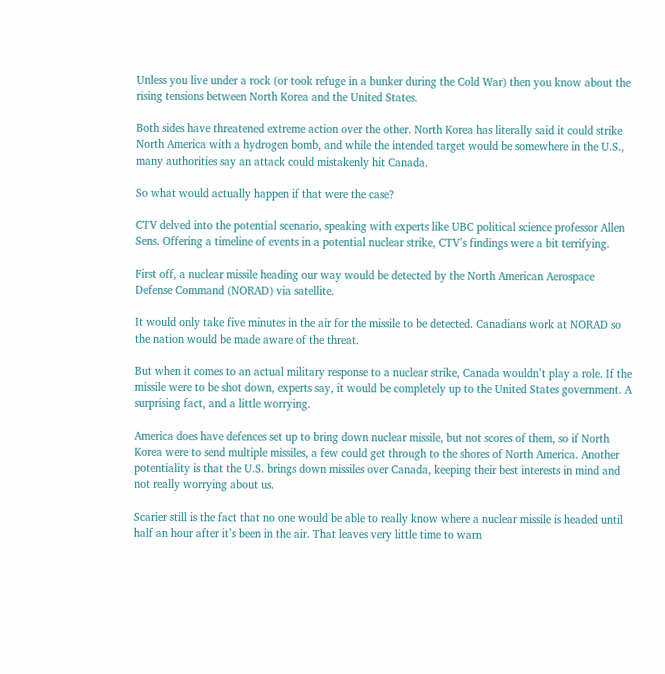Unless you live under a rock (or took refuge in a bunker during the Cold War) then you know about the rising tensions between North Korea and the United States.

Both sides have threatened extreme action over the other. North Korea has literally said it could strike North America with a hydrogen bomb, and while the intended target would be somewhere in the U.S., many authorities say an attack could mistakenly hit Canada.

So what would actually happen if that were the case?

CTV delved into the potential scenario, speaking with experts like UBC political science professor Allen Sens. Offering a timeline of events in a potential nuclear strike, CTV’s findings were a bit terrifying.

First off, a nuclear missile heading our way would be detected by the North American Aerospace Defense Command (NORAD) via satellite.

It would only take five minutes in the air for the missile to be detected. Canadians work at NORAD so the nation would be made aware of the threat.

But when it comes to an actual military response to a nuclear strike, Canada wouldn’t play a role. If the missile were to be shot down, experts say, it would be completely up to the United States government. A surprising fact, and a little worrying.

America does have defences set up to bring down nuclear missile, but not scores of them, so if North Korea were to send multiple missiles, a few could get through to the shores of North America. Another potentiality is that the U.S. brings down missiles over Canada, keeping their best interests in mind and not really worrying about us.

Scarier still is the fact that no one would be able to really know where a nuclear missile is headed until half an hour after it’s been in the air. That leaves very little time to warn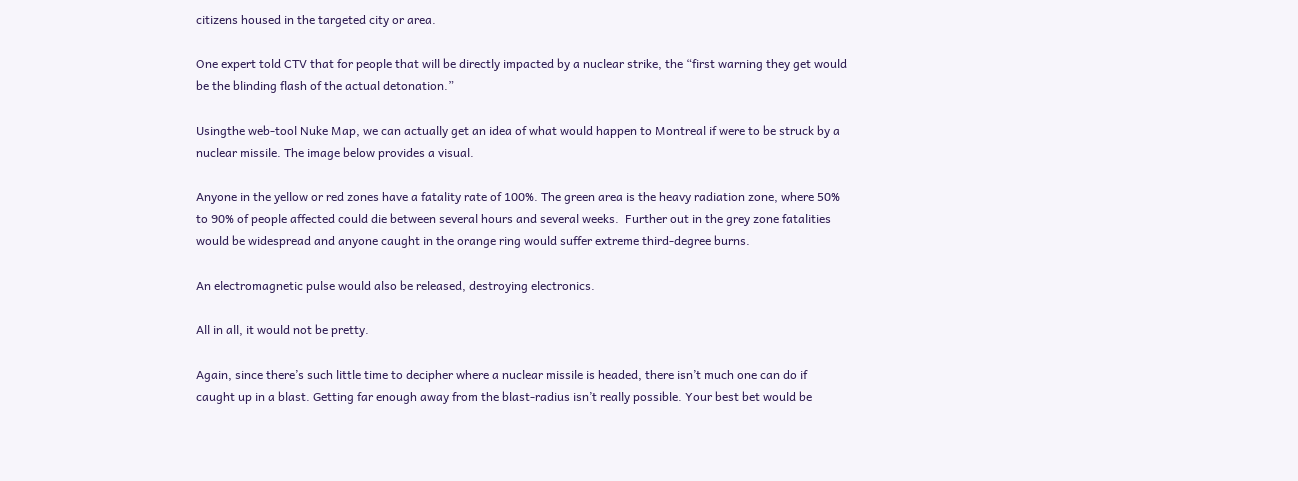citizens housed in the targeted city or area.

One expert told CTV that for people that will be directly impacted by a nuclear strike, the “first warning they get would be the blinding flash of the actual detonation.”

Usingthe web-tool Nuke Map, we can actually get an idea of what would happen to Montreal if were to be struck by a nuclear missile. The image below provides a visual.

Anyone in the yellow or red zones have a fatality rate of 100%. The green area is the heavy radiation zone, where 50% to 90% of people affected could die between several hours and several weeks.  Further out in the grey zone fatalities would be widespread and anyone caught in the orange ring would suffer extreme third-degree burns.

An electromagnetic pulse would also be released, destroying electronics.

All in all, it would not be pretty.

Again, since there’s such little time to decipher where a nuclear missile is headed, there isn’t much one can do if caught up in a blast. Getting far enough away from the blast-radius isn’t really possible. Your best bet would be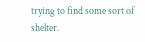trying to find some sort of shelter.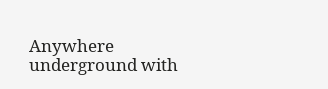Anywhere underground with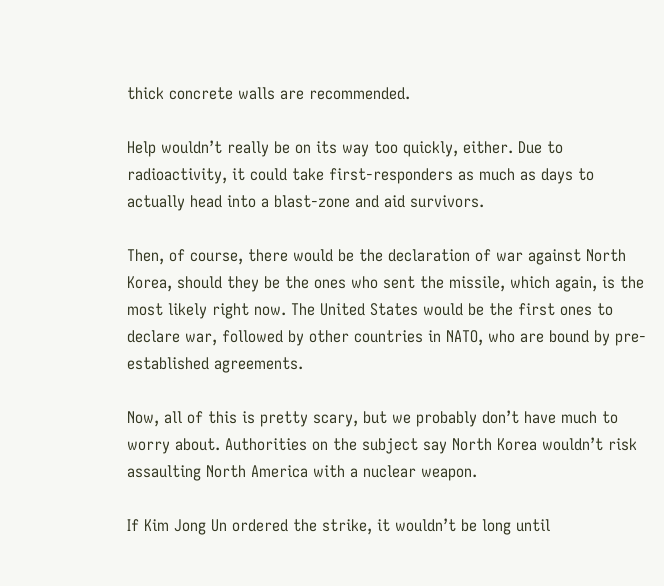thick concrete walls are recommended.

Help wouldn’t really be on its way too quickly, either. Due to radioactivity, it could take first-responders as much as days to actually head into a blast-zone and aid survivors.

Then, of course, there would be the declaration of war against North Korea, should they be the ones who sent the missile, which again, is the most likely right now. The United States would be the first ones to declare war, followed by other countries in NATO, who are bound by pre-established agreements.

Now, all of this is pretty scary, but we probably don’t have much to worry about. Authorities on the subject say North Korea wouldn’t risk assaulting North America with a nuclear weapon.

If Kim Jong Un ordered the strike, it wouldn’t be long until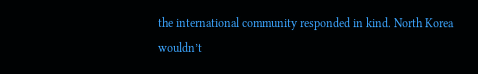the international community responded in kind. North Korea wouldn’t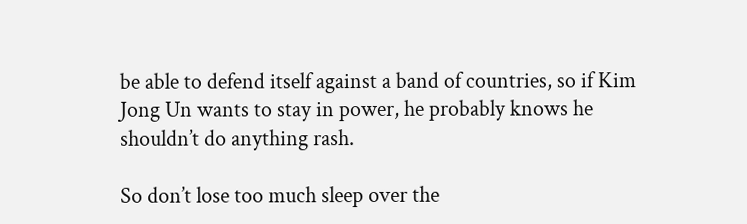be able to defend itself against a band of countries, so if Kim Jong Un wants to stay in power, he probably knows he shouldn’t do anything rash.

So don’t lose too much sleep over the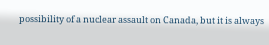possibility of a nuclear assault on Canada, but it is always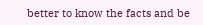better to know the facts and be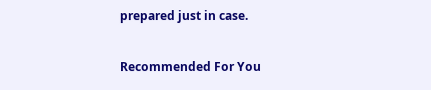prepared just in case.

Recommended For You